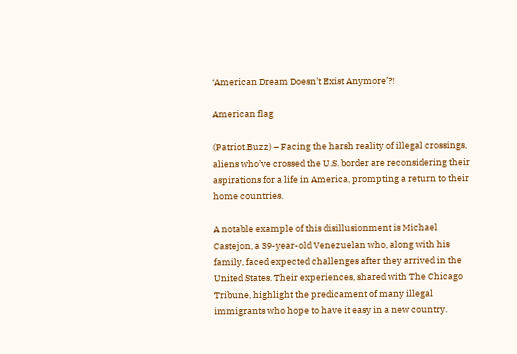‘American Dream Doesn’t Exist Anymore’?!

American flag

(Patriot.Buzz) – Facing the harsh reality of illegal crossings, aliens who’ve crossed the U.S. border are reconsidering their aspirations for a life in America, prompting a return to their home countries.

A notable example of this disillusionment is Michael Castejon, a 39-year-old Venezuelan who, along with his family, faced expected challenges after they arrived in the United States. Their experiences, shared with The Chicago Tribune, highlight the predicament of many illegal immigrants who hope to have it easy in a new country.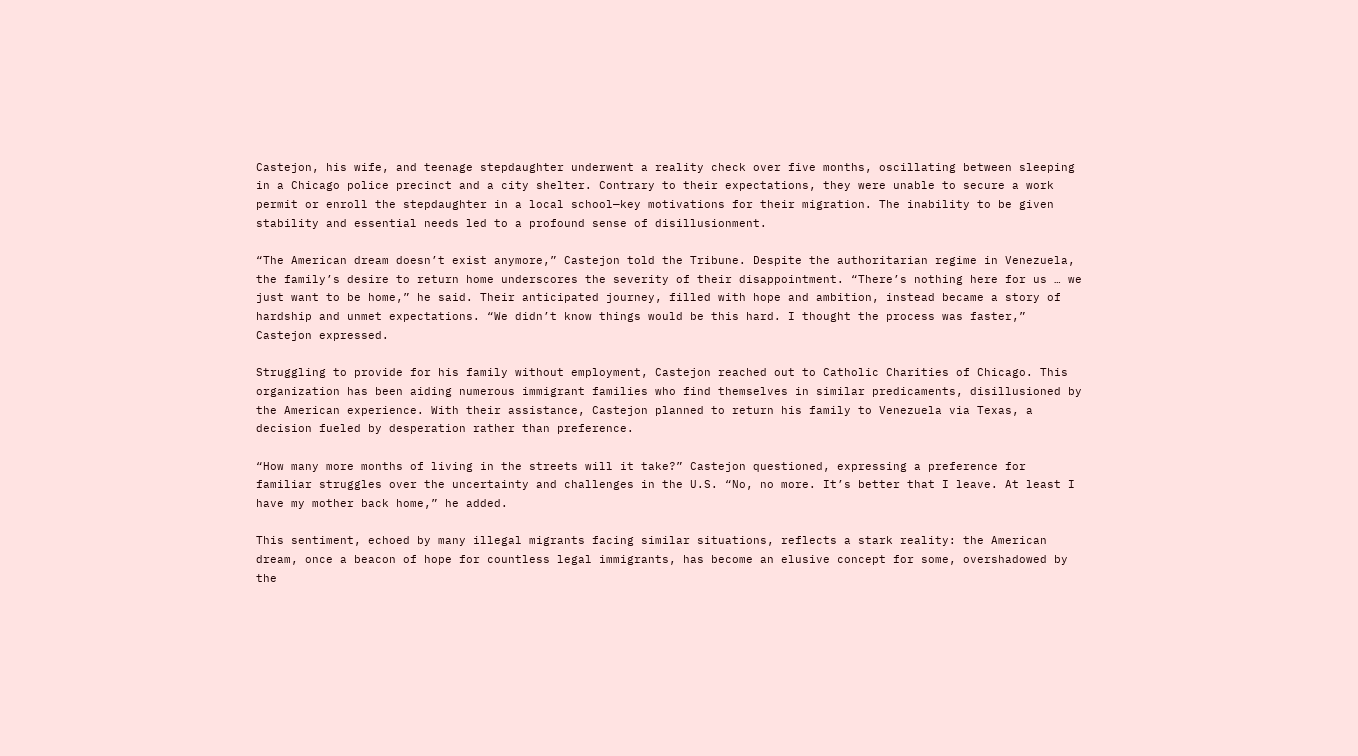Castejon, his wife, and teenage stepdaughter underwent a reality check over five months, oscillating between sleeping in a Chicago police precinct and a city shelter. Contrary to their expectations, they were unable to secure a work permit or enroll the stepdaughter in a local school—key motivations for their migration. The inability to be given stability and essential needs led to a profound sense of disillusionment.

“The American dream doesn’t exist anymore,” Castejon told the Tribune. Despite the authoritarian regime in Venezuela, the family’s desire to return home underscores the severity of their disappointment. “There’s nothing here for us … we just want to be home,” he said. Their anticipated journey, filled with hope and ambition, instead became a story of hardship and unmet expectations. “We didn’t know things would be this hard. I thought the process was faster,” Castejon expressed.

Struggling to provide for his family without employment, Castejon reached out to Catholic Charities of Chicago. This organization has been aiding numerous immigrant families who find themselves in similar predicaments, disillusioned by the American experience. With their assistance, Castejon planned to return his family to Venezuela via Texas, a decision fueled by desperation rather than preference.

“How many more months of living in the streets will it take?” Castejon questioned, expressing a preference for familiar struggles over the uncertainty and challenges in the U.S. “No, no more. It’s better that I leave. At least I have my mother back home,” he added.

This sentiment, echoed by many illegal migrants facing similar situations, reflects a stark reality: the American dream, once a beacon of hope for countless legal immigrants, has become an elusive concept for some, overshadowed by the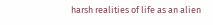harsh realities of life as an alien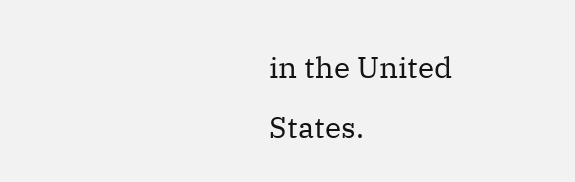in the United States.